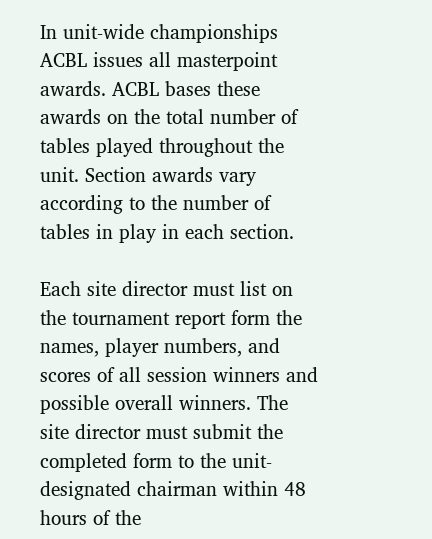In unit-wide championships ACBL issues all masterpoint awards. ACBL bases these awards on the total number of tables played throughout the unit. Section awards vary according to the number of tables in play in each section.

Each site director must list on the tournament report form the names, player numbers, and scores of all session winners and possible overall winners. The site director must submit the completed form to the unit-designated chairman within 48 hours of the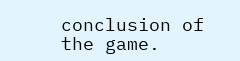conclusion of the game.